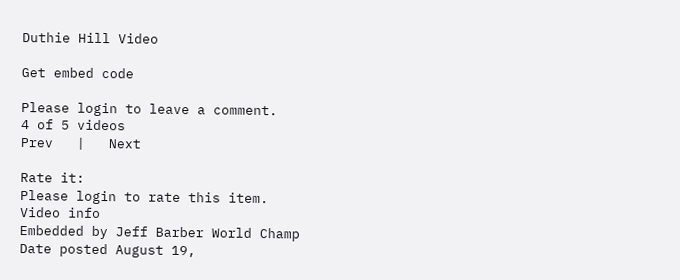Duthie Hill Video

Get embed code

Please login to leave a comment.
4 of 5 videos
Prev   |   Next

Rate it:
Please login to rate this item.
Video info
Embedded by Jeff Barber World Champ
Date posted August 19,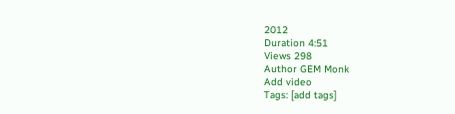2012
Duration 4:51
Views 298
Author GEM Monk
Add video
Tags: [add tags]